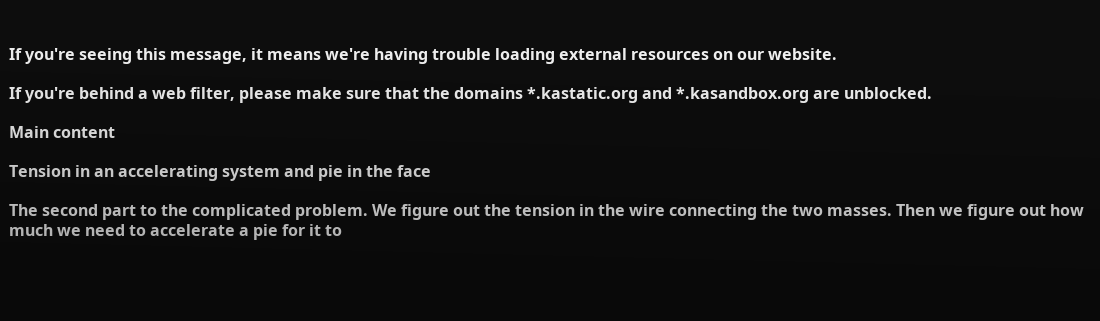If you're seeing this message, it means we're having trouble loading external resources on our website.

If you're behind a web filter, please make sure that the domains *.kastatic.org and *.kasandbox.org are unblocked.

Main content

Tension in an accelerating system and pie in the face

The second part to the complicated problem. We figure out the tension in the wire connecting the two masses. Then we figure out how much we need to accelerate a pie for it to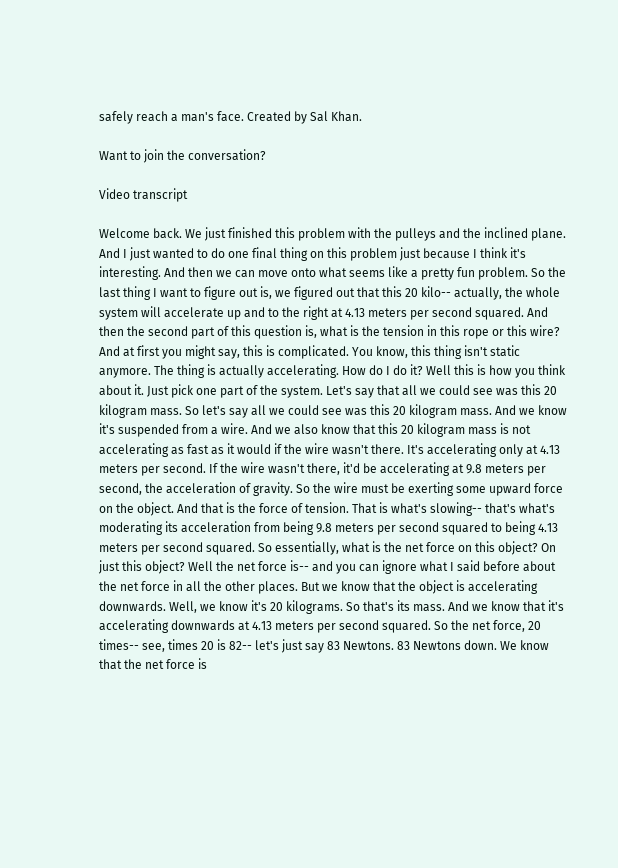safely reach a man's face. Created by Sal Khan.

Want to join the conversation?

Video transcript

Welcome back. We just finished this problem with the pulleys and the inclined plane. And I just wanted to do one final thing on this problem just because I think it's interesting. And then we can move onto what seems like a pretty fun problem. So the last thing I want to figure out is, we figured out that this 20 kilo-- actually, the whole system will accelerate up and to the right at 4.13 meters per second squared. And then the second part of this question is, what is the tension in this rope or this wire? And at first you might say, this is complicated. You know, this thing isn't static anymore. The thing is actually accelerating. How do I do it? Well this is how you think about it. Just pick one part of the system. Let's say that all we could see was this 20 kilogram mass. So let's say all we could see was this 20 kilogram mass. And we know it's suspended from a wire. And we also know that this 20 kilogram mass is not accelerating as fast as it would if the wire wasn't there. It's accelerating only at 4.13 meters per second. If the wire wasn't there, it'd be accelerating at 9.8 meters per second, the acceleration of gravity. So the wire must be exerting some upward force on the object. And that is the force of tension. That is what's slowing-- that's what's moderating its acceleration from being 9.8 meters per second squared to being 4.13 meters per second squared. So essentially, what is the net force on this object? On just this object? Well the net force is-- and you can ignore what I said before about the net force in all the other places. But we know that the object is accelerating downwards. Well, we know it's 20 kilograms. So that's its mass. And we know that it's accelerating downwards at 4.13 meters per second squared. So the net force, 20 times-- see, times 20 is 82-- let's just say 83 Newtons. 83 Newtons down. We know that the net force is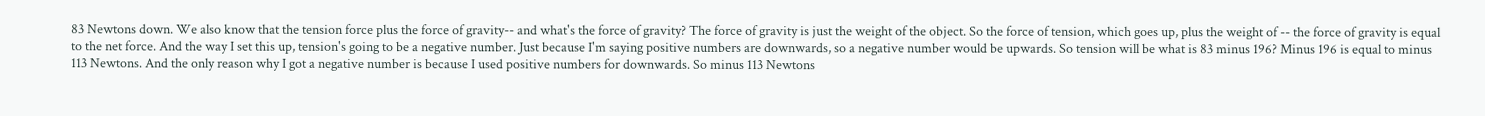83 Newtons down. We also know that the tension force plus the force of gravity-- and what's the force of gravity? The force of gravity is just the weight of the object. So the force of tension, which goes up, plus the weight of -- the force of gravity is equal to the net force. And the way I set this up, tension's going to be a negative number. Just because I'm saying positive numbers are downwards, so a negative number would be upwards. So tension will be what is 83 minus 196? Minus 196 is equal to minus 113 Newtons. And the only reason why I got a negative number is because I used positive numbers for downwards. So minus 113 Newtons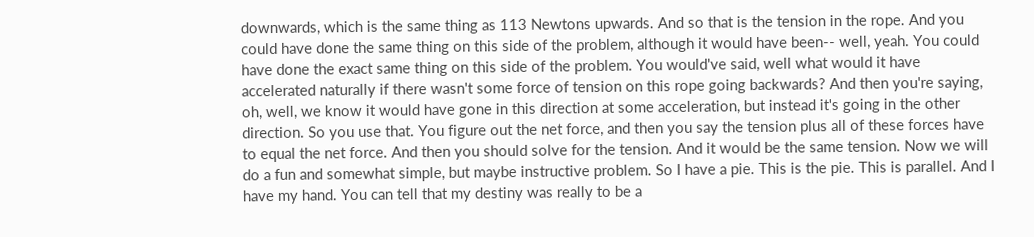downwards, which is the same thing as 113 Newtons upwards. And so that is the tension in the rope. And you could have done the same thing on this side of the problem, although it would have been-- well, yeah. You could have done the exact same thing on this side of the problem. You would've said, well what would it have accelerated naturally if there wasn't some force of tension on this rope going backwards? And then you're saying, oh, well, we know it would have gone in this direction at some acceleration, but instead it's going in the other direction. So you use that. You figure out the net force, and then you say the tension plus all of these forces have to equal the net force. And then you should solve for the tension. And it would be the same tension. Now we will do a fun and somewhat simple, but maybe instructive problem. So I have a pie. This is the pie. This is parallel. And I have my hand. You can tell that my destiny was really to be a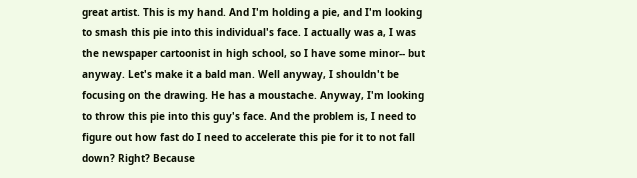great artist. This is my hand. And I'm holding a pie, and I'm looking to smash this pie into this individual's face. I actually was a, I was the newspaper cartoonist in high school, so I have some minor-- but anyway. Let's make it a bald man. Well anyway, I shouldn't be focusing on the drawing. He has a moustache. Anyway, I'm looking to throw this pie into this guy's face. And the problem is, I need to figure out how fast do I need to accelerate this pie for it to not fall down? Right? Because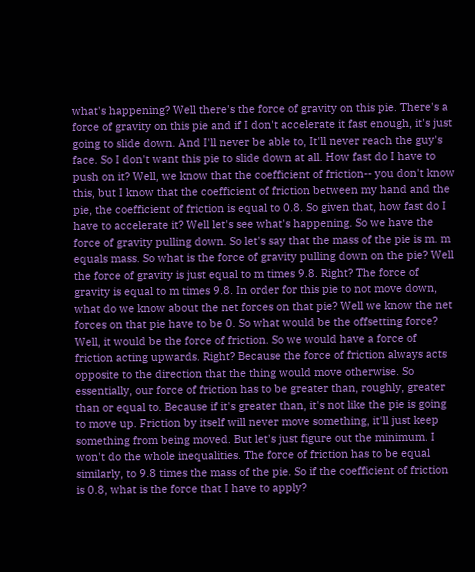what's happening? Well there's the force of gravity on this pie. There's a force of gravity on this pie and if I don't accelerate it fast enough, it's just going to slide down. And I'll never be able to, It'll never reach the guy's face. So I don't want this pie to slide down at all. How fast do I have to push on it? Well, we know that the coefficient of friction-- you don't know this, but I know that the coefficient of friction between my hand and the pie, the coefficient of friction is equal to 0.8. So given that, how fast do I have to accelerate it? Well let's see what's happening. So we have the force of gravity pulling down. So let's say that the mass of the pie is m. m equals mass. So what is the force of gravity pulling down on the pie? Well the force of gravity is just equal to m times 9.8. Right? The force of gravity is equal to m times 9.8. In order for this pie to not move down, what do we know about the net forces on that pie? Well we know the net forces on that pie have to be 0. So what would be the offsetting force? Well, it would be the force of friction. So we would have a force of friction acting upwards. Right? Because the force of friction always acts opposite to the direction that the thing would move otherwise. So essentially, our force of friction has to be greater than, roughly, greater than or equal to. Because if it's greater than, it's not like the pie is going to move up. Friction by itself will never move something, it'll just keep something from being moved. But let's just figure out the minimum. I won't do the whole inequalities. The force of friction has to be equal similarly, to 9.8 times the mass of the pie. So if the coefficient of friction is 0.8, what is the force that I have to apply?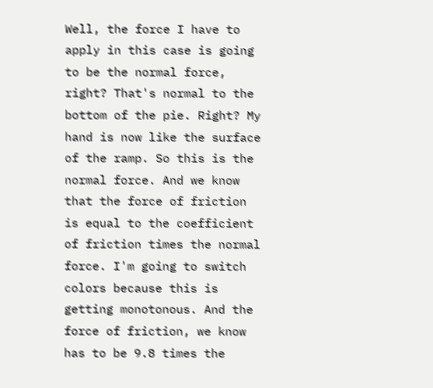Well, the force I have to apply in this case is going to be the normal force, right? That's normal to the bottom of the pie. Right? My hand is now like the surface of the ramp. So this is the normal force. And we know that the force of friction is equal to the coefficient of friction times the normal force. I'm going to switch colors because this is getting monotonous. And the force of friction, we know has to be 9.8 times the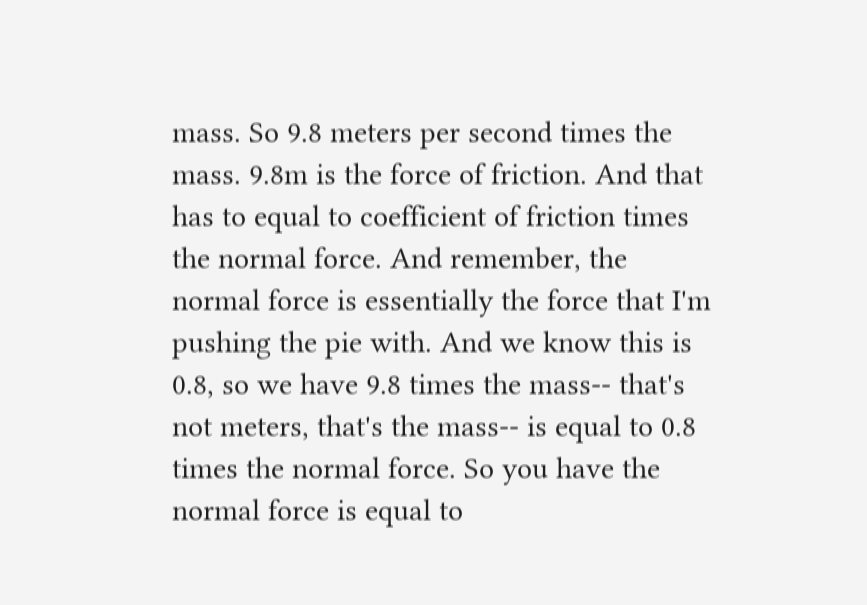mass. So 9.8 meters per second times the mass. 9.8m is the force of friction. And that has to equal to coefficient of friction times the normal force. And remember, the normal force is essentially the force that I'm pushing the pie with. And we know this is 0.8, so we have 9.8 times the mass-- that's not meters, that's the mass-- is equal to 0.8 times the normal force. So you have the normal force is equal to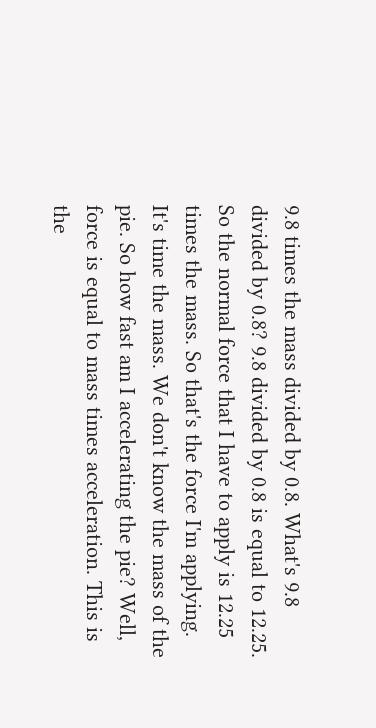9.8 times the mass divided by 0.8. What's 9.8 divided by 0.8? 9.8 divided by 0.8 is equal to 12.25. So the normal force that I have to apply is 12.25 times the mass. So that's the force I'm applying. It's time the mass. We don't know the mass of the pie. So how fast am I accelerating the pie? Well, force is equal to mass times acceleration. This is the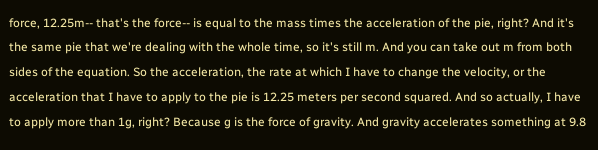force, 12.25m-- that's the force-- is equal to the mass times the acceleration of the pie, right? And it's the same pie that we're dealing with the whole time, so it's still m. And you can take out m from both sides of the equation. So the acceleration, the rate at which I have to change the velocity, or the acceleration that I have to apply to the pie is 12.25 meters per second squared. And so actually, I have to apply more than 1g, right? Because g is the force of gravity. And gravity accelerates something at 9.8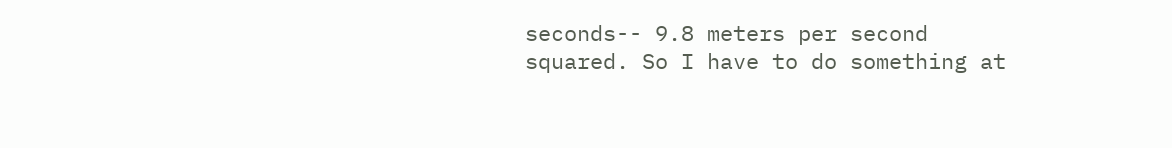seconds-- 9.8 meters per second squared. So I have to do something at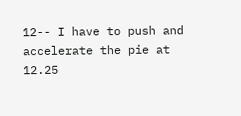12-- I have to push and accelerate the pie at 12.25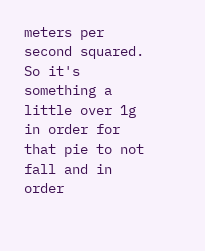meters per second squared. So it's something a little over 1g in order for that pie to not fall and in order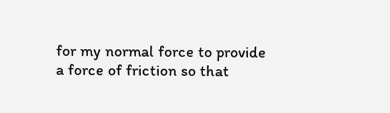for my normal force to provide a force of friction so that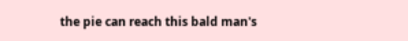the pie can reach this bald man's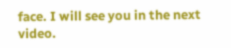face. I will see you in the next video.